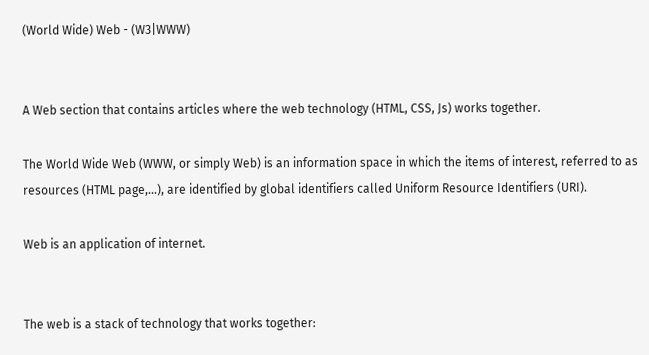(World Wide) Web - (W3|WWW)


A Web section that contains articles where the web technology (HTML, CSS, Js) works together.

The World Wide Web (WWW, or simply Web) is an information space in which the items of interest, referred to as resources (HTML page,…), are identified by global identifiers called Uniform Resource Identifiers (URI).

Web is an application of internet.


The web is a stack of technology that works together: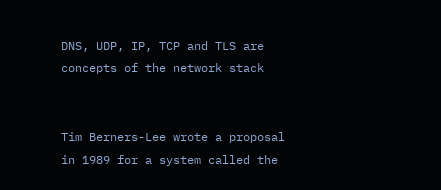DNS, UDP, IP, TCP and TLS are concepts of the network stack


Tim Berners-Lee wrote a proposal in 1989 for a system called the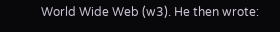World Wide Web (w3). He then wrote: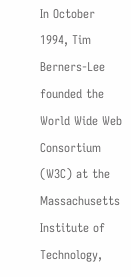In October 1994, Tim Berners-Lee founded the World Wide Web Consortium (W3C) at the Massachusetts Institute of Technology,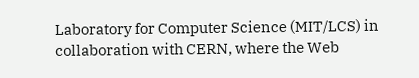Laboratory for Computer Science (MIT/LCS) in collaboration with CERN, where the Web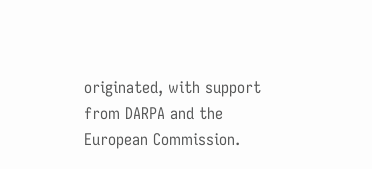originated, with support from DARPA and the European Commission.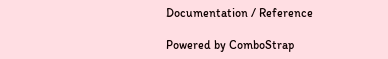Documentation / Reference

Powered by ComboStrap